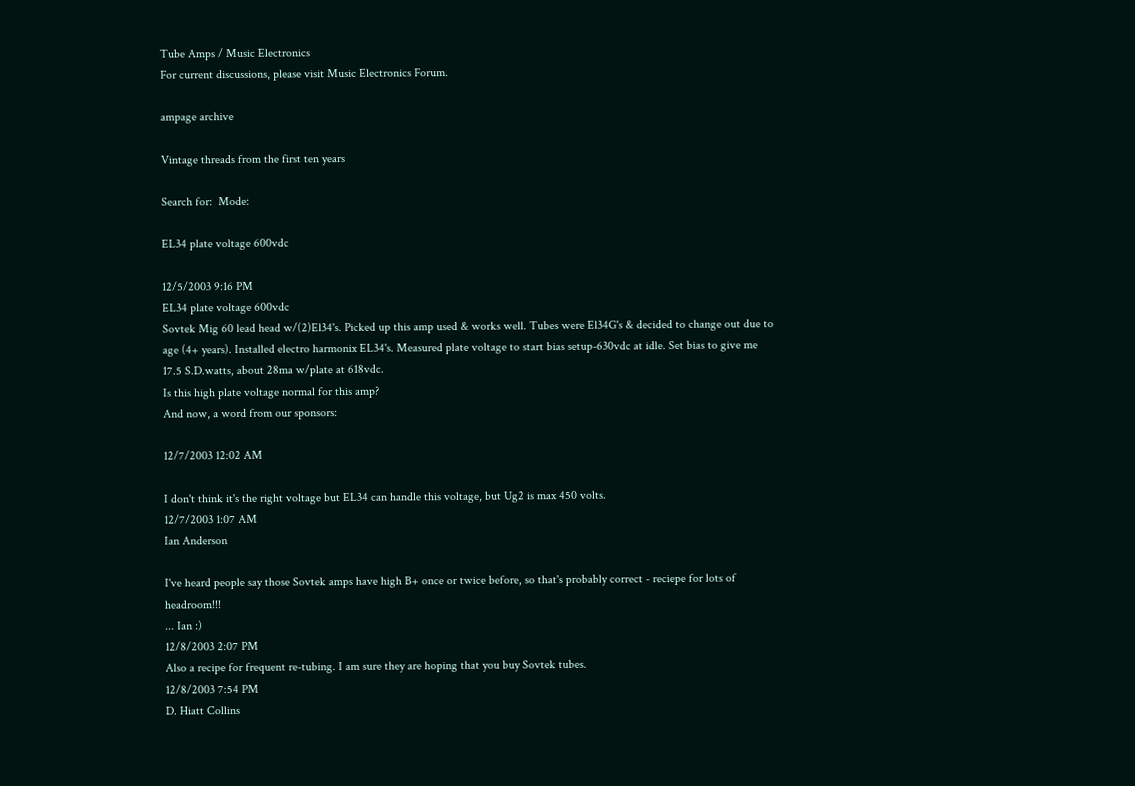Tube Amps / Music Electronics
For current discussions, please visit Music Electronics Forum.

ampage archive

Vintage threads from the first ten years

Search for:  Mode:

EL34 plate voltage 600vdc

12/5/2003 9:16 PM
EL34 plate voltage 600vdc
Sovtek Mig 60 lead head w/(2)El34's. Picked up this amp used & works well. Tubes were El34G's & decided to change out due to age (4+ years). Installed electro harmonix EL34's. Measured plate voltage to start bias setup-630vdc at idle. Set bias to give me 17.5 S.D.watts, about 28ma w/plate at 618vdc.
Is this high plate voltage normal for this amp?
And now, a word from our sponsors:

12/7/2003 12:02 AM

I don't think it's the right voltage but EL34 can handle this voltage, but Ug2 is max 450 volts.
12/7/2003 1:07 AM
Ian Anderson

I've heard people say those Sovtek amps have high B+ once or twice before, so that's probably correct - reciepe for lots of headroom!!!
... Ian :)
12/8/2003 2:07 PM
Also a recipe for frequent re-tubing. I am sure they are hoping that you buy Sovtek tubes.
12/8/2003 7:54 PM
D. Hiatt Collins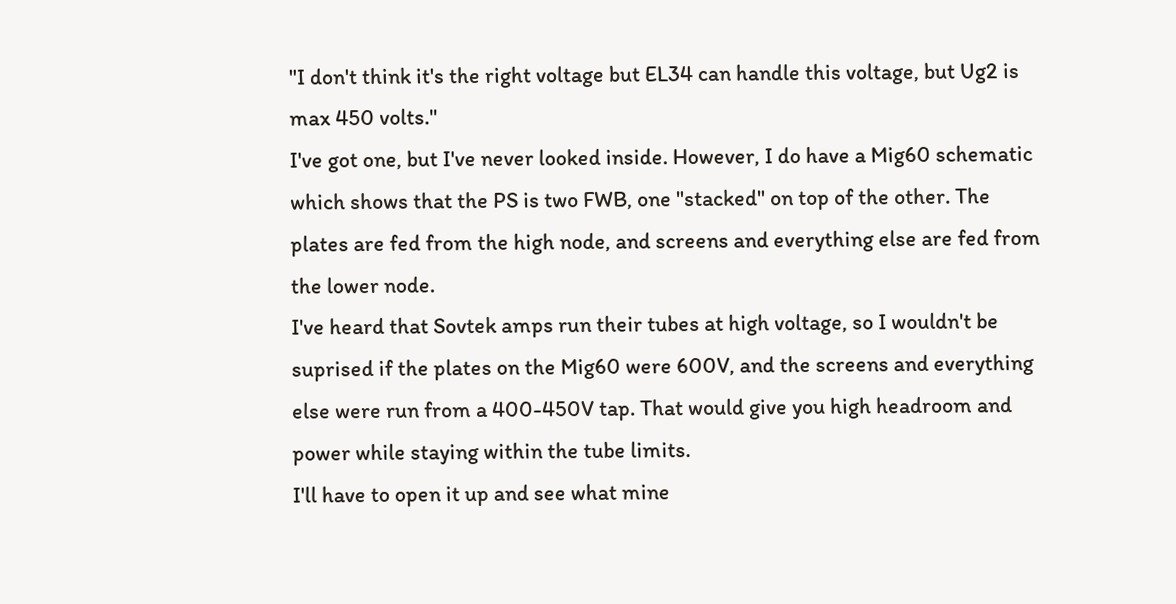"I don't think it's the right voltage but EL34 can handle this voltage, but Ug2 is max 450 volts."
I've got one, but I've never looked inside. However, I do have a Mig60 schematic which shows that the PS is two FWB, one "stacked" on top of the other. The plates are fed from the high node, and screens and everything else are fed from the lower node.
I've heard that Sovtek amps run their tubes at high voltage, so I wouldn't be suprised if the plates on the Mig60 were 600V, and the screens and everything else were run from a 400-450V tap. That would give you high headroom and power while staying within the tube limits.
I'll have to open it up and see what mine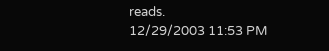reads.
12/29/2003 11:53 PM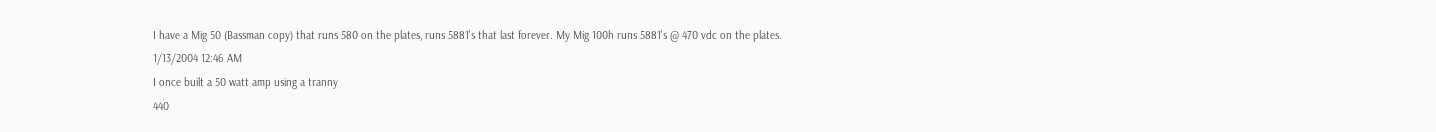I have a Mig 50 (Bassman copy) that runs 580 on the plates, runs 5881's that last forever. My Mig 100h runs 5881's @ 470 vdc on the plates.
1/13/2004 12:46 AM
I once built a 50 watt amp using a tranny
440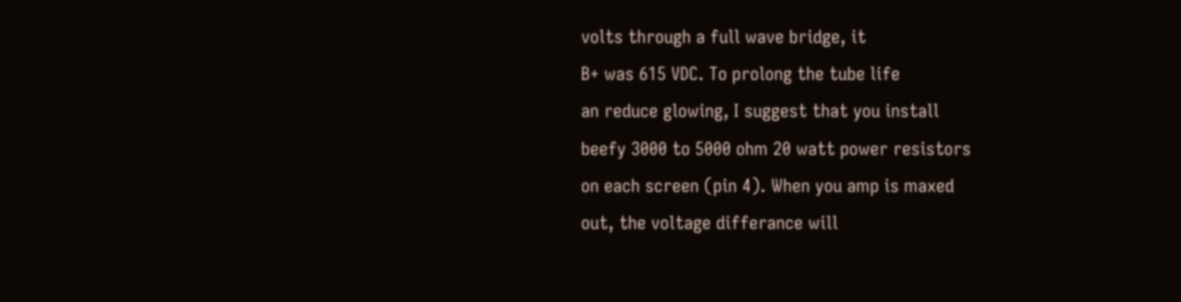volts through a full wave bridge, it
B+ was 615 VDC. To prolong the tube life
an reduce glowing, I suggest that you install
beefy 3000 to 5000 ohm 20 watt power resistors
on each screen (pin 4). When you amp is maxed
out, the voltage differance will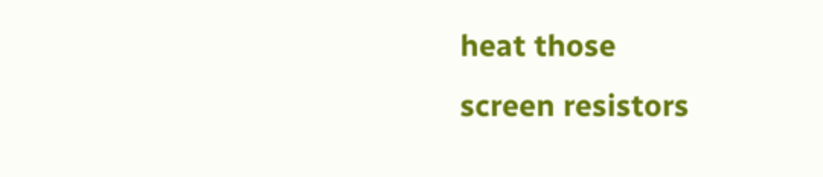heat those
screen resistors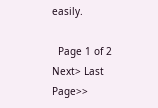easily.

  Page 1 of 2 Next> Last Page>>